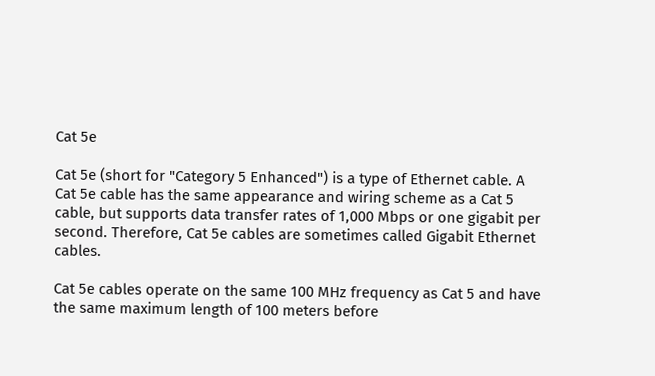Cat 5e

Cat 5e (short for "Category 5 Enhanced") is a type of Ethernet cable. A Cat 5e cable has the same appearance and wiring scheme as a Cat 5 cable, but supports data transfer rates of 1,000 Mbps or one gigabit per second. Therefore, Cat 5e cables are sometimes called Gigabit Ethernet cables.

Cat 5e cables operate on the same 100 MHz frequency as Cat 5 and have the same maximum length of 100 meters before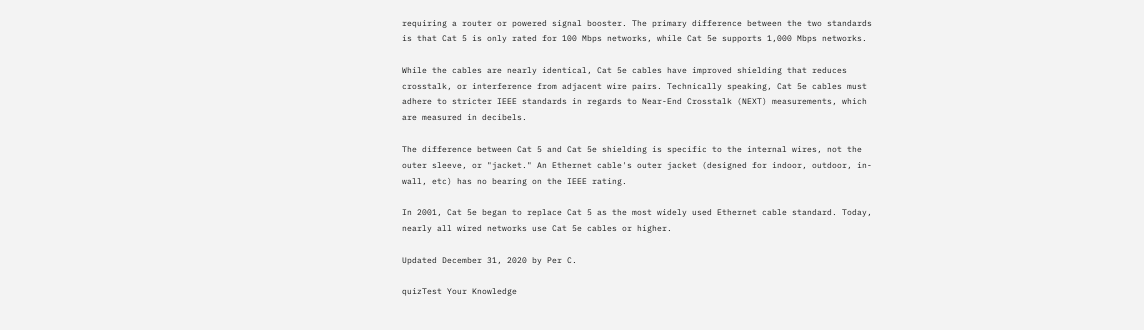requiring a router or powered signal booster. The primary difference between the two standards is that Cat 5 is only rated for 100 Mbps networks, while Cat 5e supports 1,000 Mbps networks.

While the cables are nearly identical, Cat 5e cables have improved shielding that reduces crosstalk, or interference from adjacent wire pairs. Technically speaking, Cat 5e cables must adhere to stricter IEEE standards in regards to Near-End Crosstalk (NEXT) measurements, which are measured in decibels.

The difference between Cat 5 and Cat 5e shielding is specific to the internal wires, not the outer sleeve, or "jacket." An Ethernet cable's outer jacket (designed for indoor, outdoor, in-wall, etc) has no bearing on the IEEE rating.

In 2001, Cat 5e began to replace Cat 5 as the most widely used Ethernet cable standard. Today, nearly all wired networks use Cat 5e cables or higher.

Updated December 31, 2020 by Per C.

quizTest Your Knowledge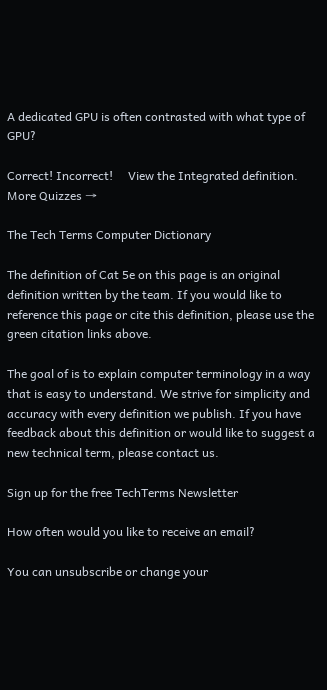A dedicated GPU is often contrasted with what type of GPU?

Correct! Incorrect!     View the Integrated definition.
More Quizzes →

The Tech Terms Computer Dictionary

The definition of Cat 5e on this page is an original definition written by the team. If you would like to reference this page or cite this definition, please use the green citation links above.

The goal of is to explain computer terminology in a way that is easy to understand. We strive for simplicity and accuracy with every definition we publish. If you have feedback about this definition or would like to suggest a new technical term, please contact us.

Sign up for the free TechTerms Newsletter

How often would you like to receive an email?

You can unsubscribe or change your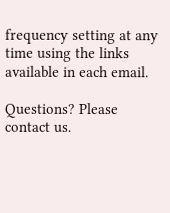frequency setting at any time using the links available in each email.

Questions? Please contact us.